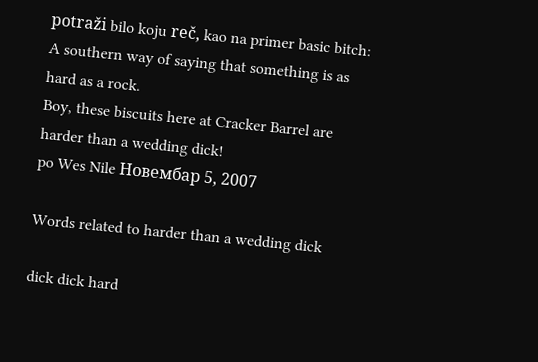potraži bilo koju reč, kao na primer basic bitch:
A southern way of saying that something is as hard as a rock.
Boy, these biscuits here at Cracker Barrel are harder than a wedding dick!
po Wes Nile Новембар 5, 2007

Words related to harder than a wedding dick

dick dick hard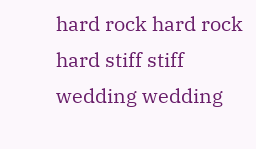hard rock hard rock hard stiff stiff wedding wedding